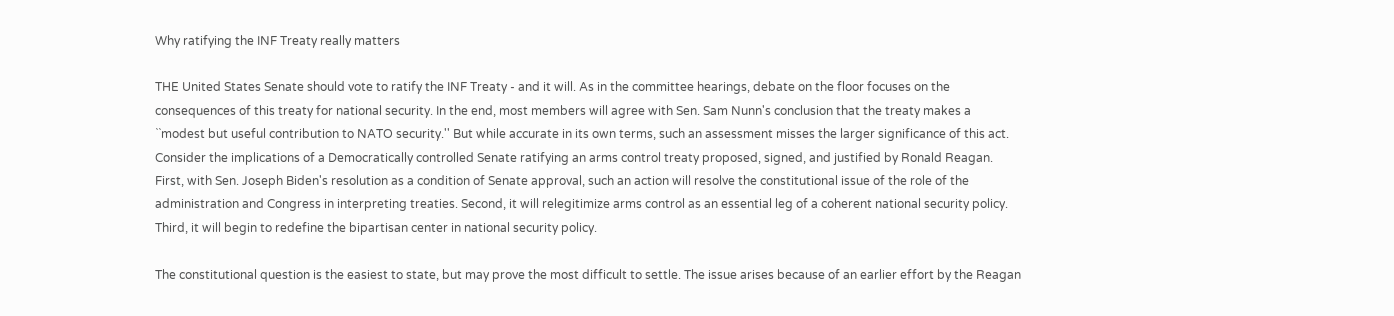Why ratifying the INF Treaty really matters

THE United States Senate should vote to ratify the INF Treaty - and it will. As in the committee hearings, debate on the floor focuses on the consequences of this treaty for national security. In the end, most members will agree with Sen. Sam Nunn's conclusion that the treaty makes a ``modest but useful contribution to NATO security.'' But while accurate in its own terms, such an assessment misses the larger significance of this act. Consider the implications of a Democratically controlled Senate ratifying an arms control treaty proposed, signed, and justified by Ronald Reagan. First, with Sen. Joseph Biden's resolution as a condition of Senate approval, such an action will resolve the constitutional issue of the role of the administration and Congress in interpreting treaties. Second, it will relegitimize arms control as an essential leg of a coherent national security policy. Third, it will begin to redefine the bipartisan center in national security policy.

The constitutional question is the easiest to state, but may prove the most difficult to settle. The issue arises because of an earlier effort by the Reagan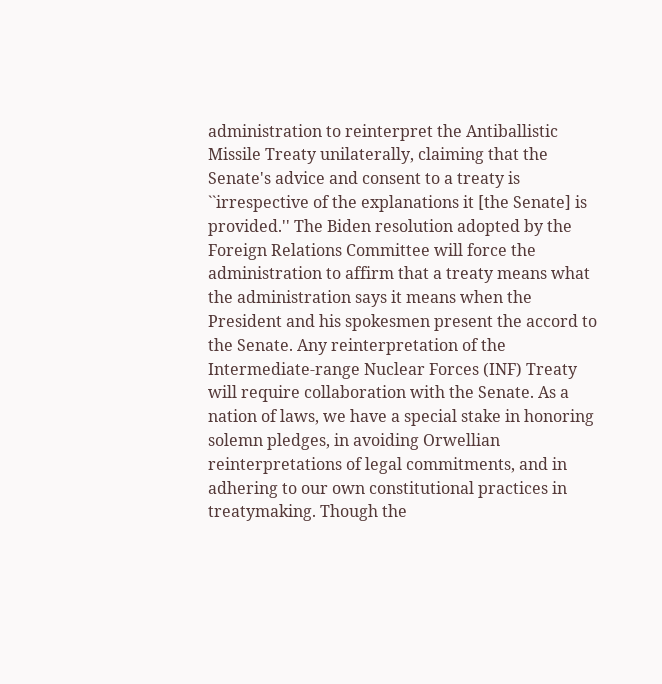administration to reinterpret the Antiballistic Missile Treaty unilaterally, claiming that the Senate's advice and consent to a treaty is ``irrespective of the explanations it [the Senate] is provided.'' The Biden resolution adopted by the Foreign Relations Committee will force the administration to affirm that a treaty means what the administration says it means when the President and his spokesmen present the accord to the Senate. Any reinterpretation of the Intermediate-range Nuclear Forces (INF) Treaty will require collaboration with the Senate. As a nation of laws, we have a special stake in honoring solemn pledges, in avoiding Orwellian reinterpretations of legal commitments, and in adhering to our own constitutional practices in treatymaking. Though the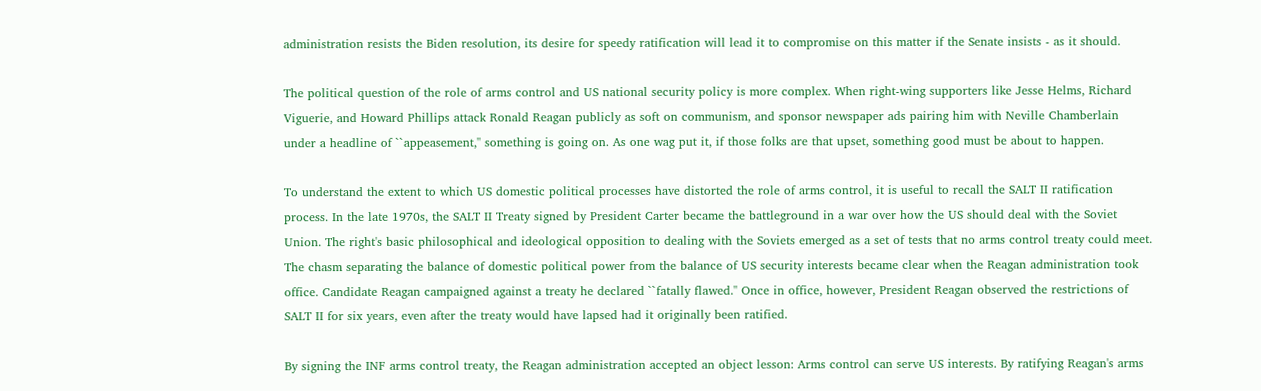administration resists the Biden resolution, its desire for speedy ratification will lead it to compromise on this matter if the Senate insists - as it should.

The political question of the role of arms control and US national security policy is more complex. When right-wing supporters like Jesse Helms, Richard Viguerie, and Howard Phillips attack Ronald Reagan publicly as soft on communism, and sponsor newspaper ads pairing him with Neville Chamberlain under a headline of ``appeasement,'' something is going on. As one wag put it, if those folks are that upset, something good must be about to happen.

To understand the extent to which US domestic political processes have distorted the role of arms control, it is useful to recall the SALT II ratification process. In the late 1970s, the SALT II Treaty signed by President Carter became the battleground in a war over how the US should deal with the Soviet Union. The right's basic philosophical and ideological opposition to dealing with the Soviets emerged as a set of tests that no arms control treaty could meet. The chasm separating the balance of domestic political power from the balance of US security interests became clear when the Reagan administration took office. Candidate Reagan campaigned against a treaty he declared ``fatally flawed.'' Once in office, however, President Reagan observed the restrictions of SALT II for six years, even after the treaty would have lapsed had it originally been ratified.

By signing the INF arms control treaty, the Reagan administration accepted an object lesson: Arms control can serve US interests. By ratifying Reagan's arms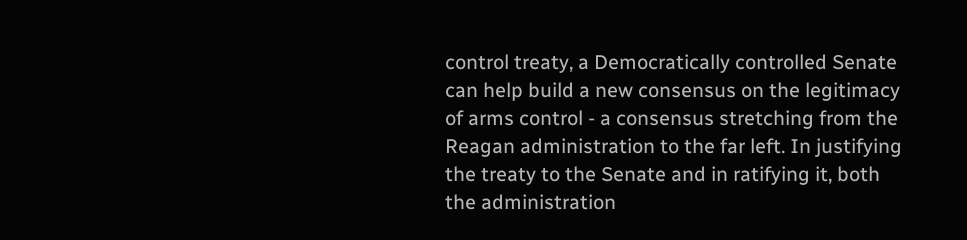control treaty, a Democratically controlled Senate can help build a new consensus on the legitimacy of arms control - a consensus stretching from the Reagan administration to the far left. In justifying the treaty to the Senate and in ratifying it, both the administration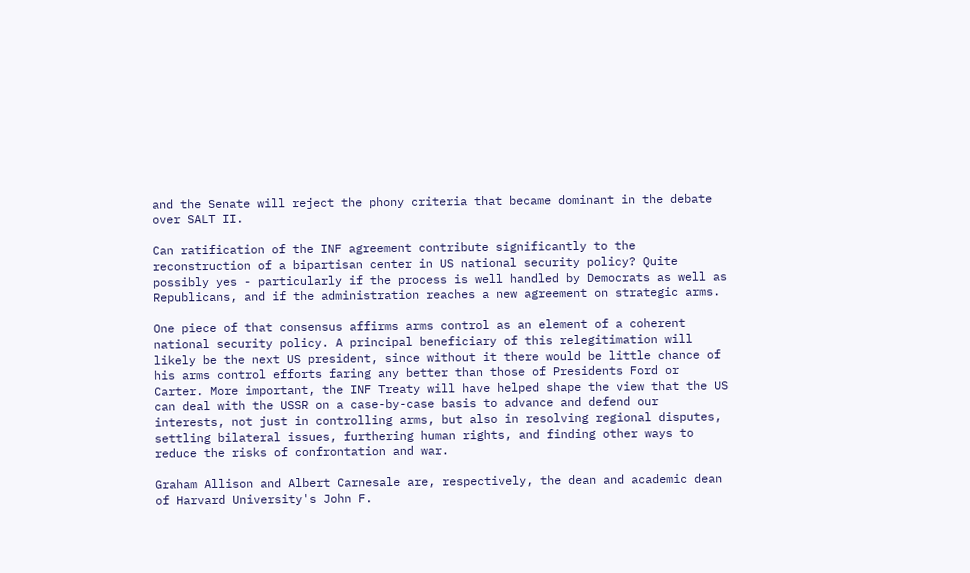and the Senate will reject the phony criteria that became dominant in the debate over SALT II.

Can ratification of the INF agreement contribute significantly to the reconstruction of a bipartisan center in US national security policy? Quite possibly yes - particularly if the process is well handled by Democrats as well as Republicans, and if the administration reaches a new agreement on strategic arms.

One piece of that consensus affirms arms control as an element of a coherent national security policy. A principal beneficiary of this relegitimation will likely be the next US president, since without it there would be little chance of his arms control efforts faring any better than those of Presidents Ford or Carter. More important, the INF Treaty will have helped shape the view that the US can deal with the USSR on a case-by-case basis to advance and defend our interests, not just in controlling arms, but also in resolving regional disputes, settling bilateral issues, furthering human rights, and finding other ways to reduce the risks of confrontation and war.

Graham Allison and Albert Carnesale are, respectively, the dean and academic dean of Harvard University's John F.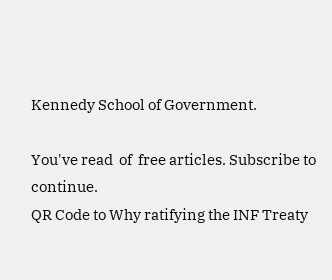Kennedy School of Government.

You've read  of  free articles. Subscribe to continue.
QR Code to Why ratifying the INF Treaty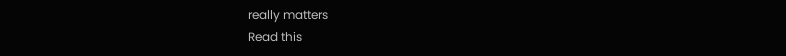really matters
Read this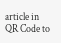article in
QR Code to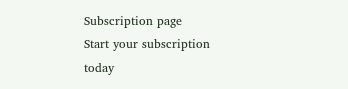Subscription page
Start your subscription today